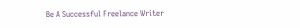Be A Successful Freelance Writer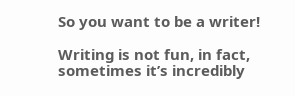So you want to be a writer!

Writing is not fun, in fact, sometimes it’s incredibly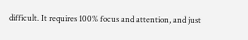difficult. It requires 100% focus and attention, and just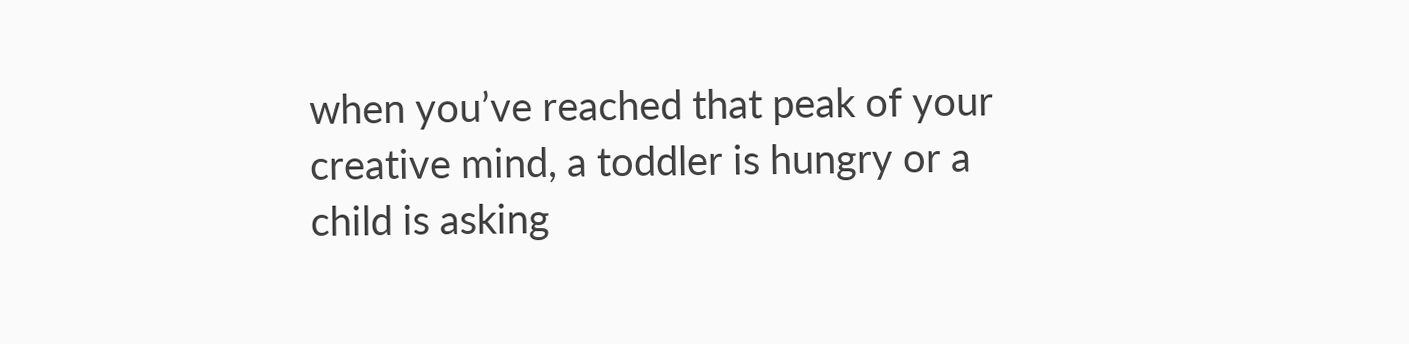when you’ve reached that peak of your creative mind, a toddler is hungry or a child is asking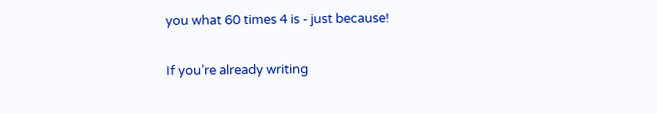you what 60 times 4 is - just because!

If you’re already writing